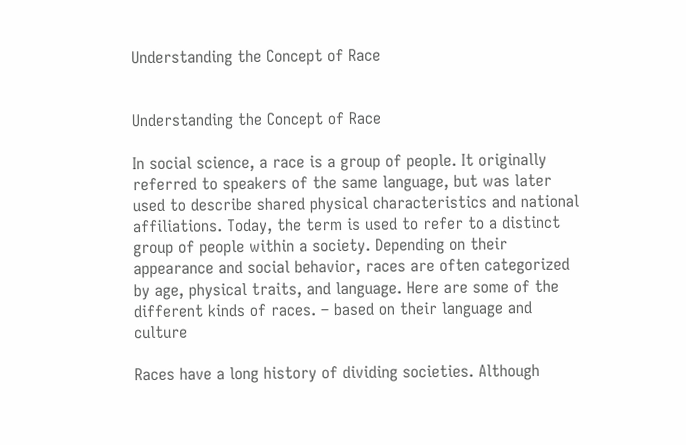Understanding the Concept of Race


Understanding the Concept of Race

In social science, a race is a group of people. It originally referred to speakers of the same language, but was later used to describe shared physical characteristics and national affiliations. Today, the term is used to refer to a distinct group of people within a society. Depending on their appearance and social behavior, races are often categorized by age, physical traits, and language. Here are some of the different kinds of races. – based on their language and culture

Races have a long history of dividing societies. Although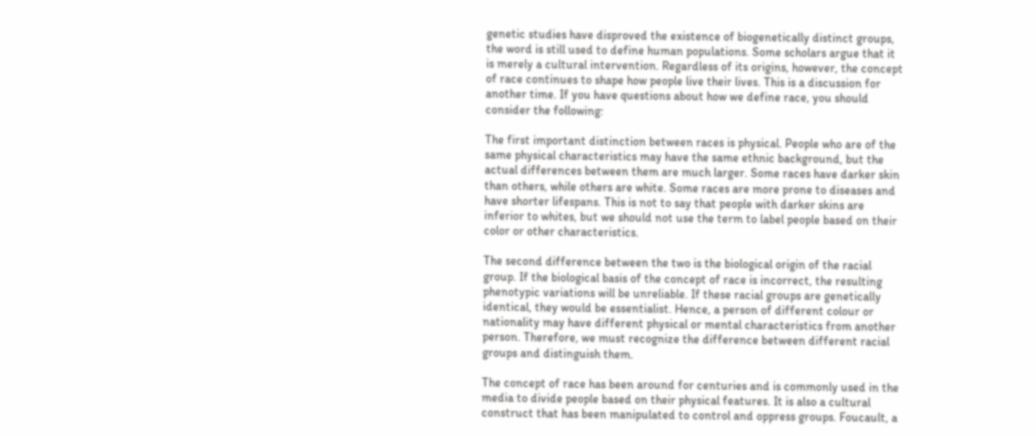genetic studies have disproved the existence of biogenetically distinct groups, the word is still used to define human populations. Some scholars argue that it is merely a cultural intervention. Regardless of its origins, however, the concept of race continues to shape how people live their lives. This is a discussion for another time. If you have questions about how we define race, you should consider the following:

The first important distinction between races is physical. People who are of the same physical characteristics may have the same ethnic background, but the actual differences between them are much larger. Some races have darker skin than others, while others are white. Some races are more prone to diseases and have shorter lifespans. This is not to say that people with darker skins are inferior to whites, but we should not use the term to label people based on their color or other characteristics.

The second difference between the two is the biological origin of the racial group. If the biological basis of the concept of race is incorrect, the resulting phenotypic variations will be unreliable. If these racial groups are genetically identical, they would be essentialist. Hence, a person of different colour or nationality may have different physical or mental characteristics from another person. Therefore, we must recognize the difference between different racial groups and distinguish them.

The concept of race has been around for centuries and is commonly used in the media to divide people based on their physical features. It is also a cultural construct that has been manipulated to control and oppress groups. Foucault, a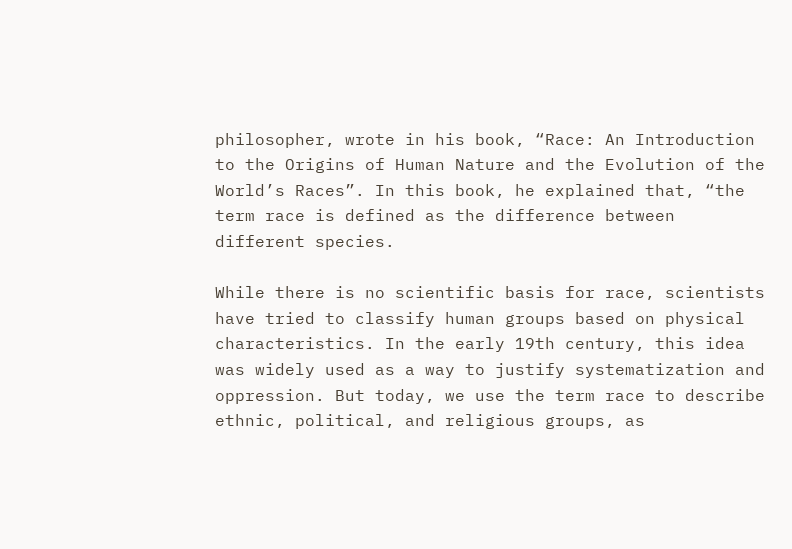philosopher, wrote in his book, “Race: An Introduction to the Origins of Human Nature and the Evolution of the World’s Races”. In this book, he explained that, “the term race is defined as the difference between different species.

While there is no scientific basis for race, scientists have tried to classify human groups based on physical characteristics. In the early 19th century, this idea was widely used as a way to justify systematization and oppression. But today, we use the term race to describe ethnic, political, and religious groups, as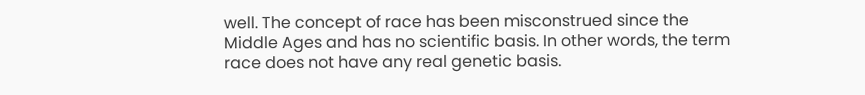well. The concept of race has been misconstrued since the Middle Ages and has no scientific basis. In other words, the term race does not have any real genetic basis.